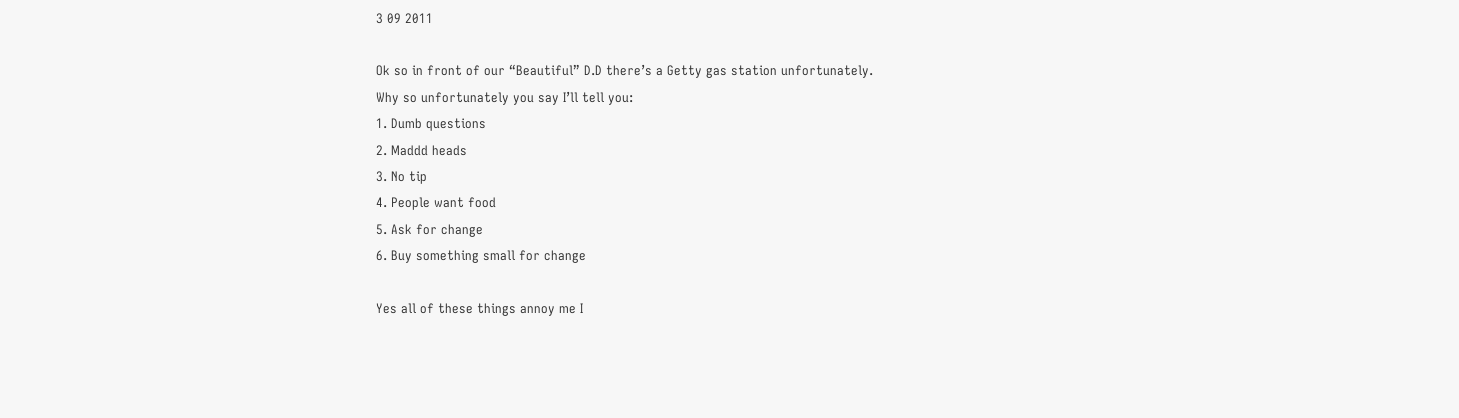3 09 2011

Ok so in front of our “Beautiful” D.D there’s a Getty gas station unfortunately.
Why so unfortunately you say I’ll tell you:
1. Dumb questions
2. Maddd heads
3. No tip
4. People want food
5. Ask for change
6. Buy something small for change

Yes all of these things annoy me I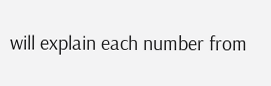will explain each number from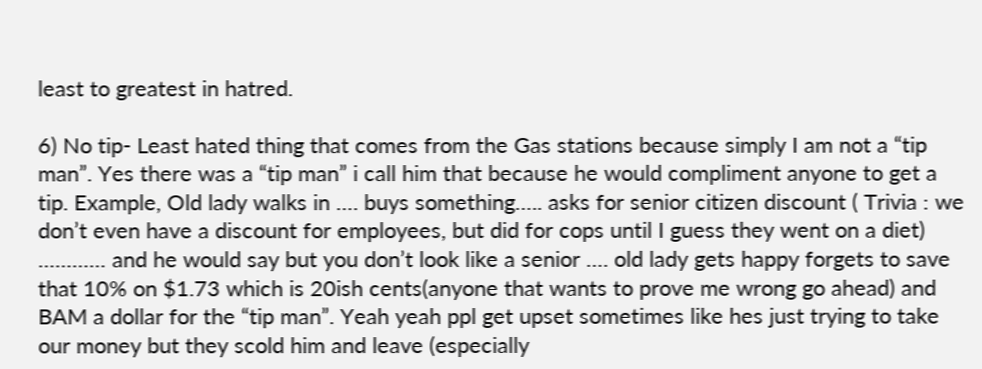least to greatest in hatred.

6) No tip- Least hated thing that comes from the Gas stations because simply I am not a “tip man”. Yes there was a “tip man” i call him that because he would compliment anyone to get a tip. Example, Old lady walks in …. buys something….. asks for senior citizen discount ( Trivia : we don’t even have a discount for employees, but did for cops until I guess they went on a diet) ………… and he would say but you don’t look like a senior …. old lady gets happy forgets to save that 10% on $1.73 which is 20ish cents(anyone that wants to prove me wrong go ahead) and BAM a dollar for the “tip man”. Yeah yeah ppl get upset sometimes like hes just trying to take our money but they scold him and leave (especially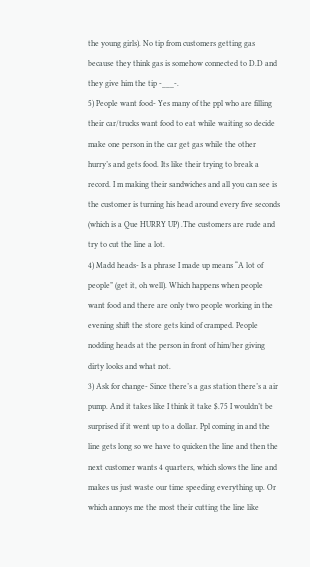the young girls). No tip from customers getting gas because they think gas is somehow connected to D.D and they give him the tip -___-.
5) People want food- Yes many of the ppl who are filling their car/trucks want food to eat while waiting so decide make one person in the car get gas while the other hurry’s and gets food. Its like their trying to break a record. I m making their sandwiches and all you can see is the customer is turning his head around every five seconds (which is a Que HURRY UP) .The customers are rude and try to cut the line a lot.
4) Madd heads- Is a phrase I made up means “A lot of people” (get it, oh well). Which happens when people want food and there are only two people working in the evening shift the store gets kind of cramped. People nodding heads at the person in front of him/her giving dirty looks and what not.
3) Ask for change- Since there’s a gas station there’s a air pump. And it takes like I think it take $.75 I wouldn’t be surprised if it went up to a dollar. Ppl coming in and the line gets long so we have to quicken the line and then the next customer wants 4 quarters, which slows the line and makes us just waste our time speeding everything up. Or which annoys me the most their cutting the line like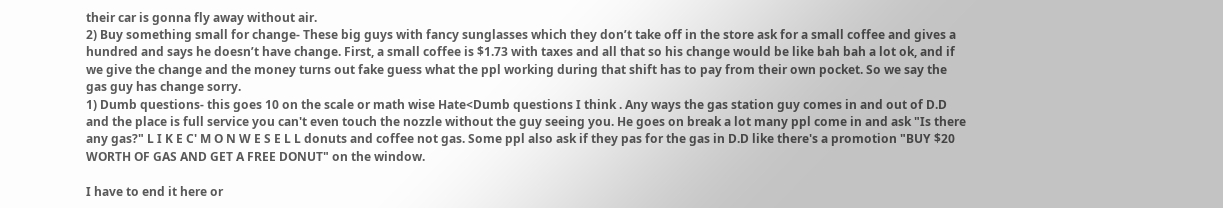their car is gonna fly away without air.
2) Buy something small for change- These big guys with fancy sunglasses which they don’t take off in the store ask for a small coffee and gives a hundred and says he doesn’t have change. First, a small coffee is $1.73 with taxes and all that so his change would be like bah bah a lot ok, and if we give the change and the money turns out fake guess what the ppl working during that shift has to pay from their own pocket. So we say the gas guy has change sorry.
1) Dumb questions- this goes 10 on the scale or math wise Hate<Dumb questions I think . Any ways the gas station guy comes in and out of D.D and the place is full service you can't even touch the nozzle without the guy seeing you. He goes on break a lot many ppl come in and ask "Is there any gas?" L I K E C' M O N W E S E L L donuts and coffee not gas. Some ppl also ask if they pas for the gas in D.D like there's a promotion "BUY $20 WORTH OF GAS AND GET A FREE DONUT" on the window.

I have to end it here or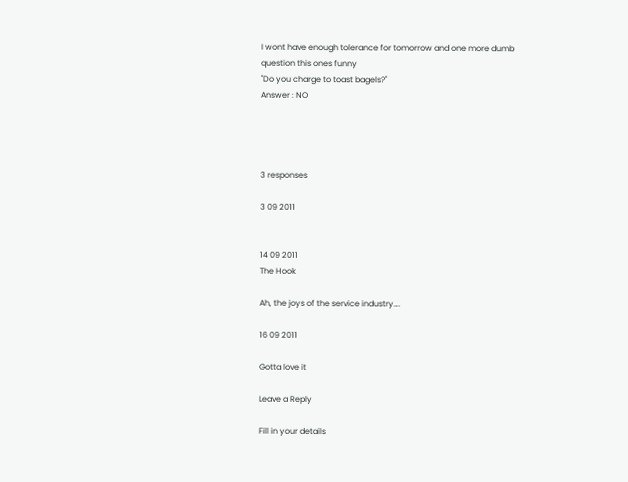I wont have enough tolerance for tomorrow and one more dumb question this ones funny
"Do you charge to toast bagels?"
Answer : NO




3 responses

3 09 2011


14 09 2011
The Hook

Ah, the joys of the service industry….

16 09 2011

Gotta love it

Leave a Reply

Fill in your details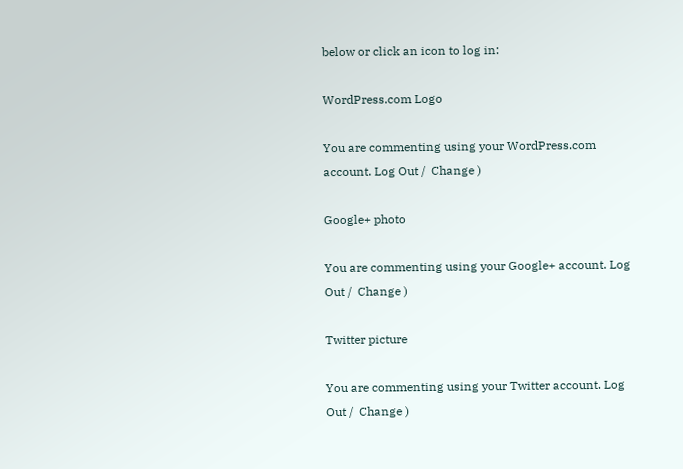below or click an icon to log in:

WordPress.com Logo

You are commenting using your WordPress.com account. Log Out /  Change )

Google+ photo

You are commenting using your Google+ account. Log Out /  Change )

Twitter picture

You are commenting using your Twitter account. Log Out /  Change )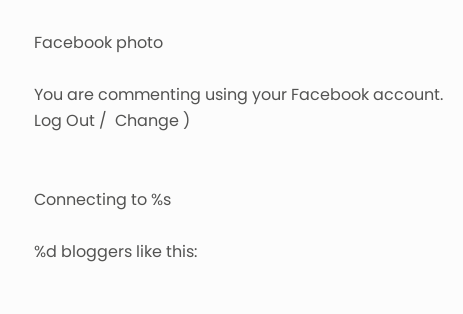Facebook photo

You are commenting using your Facebook account. Log Out /  Change )


Connecting to %s

%d bloggers like this: